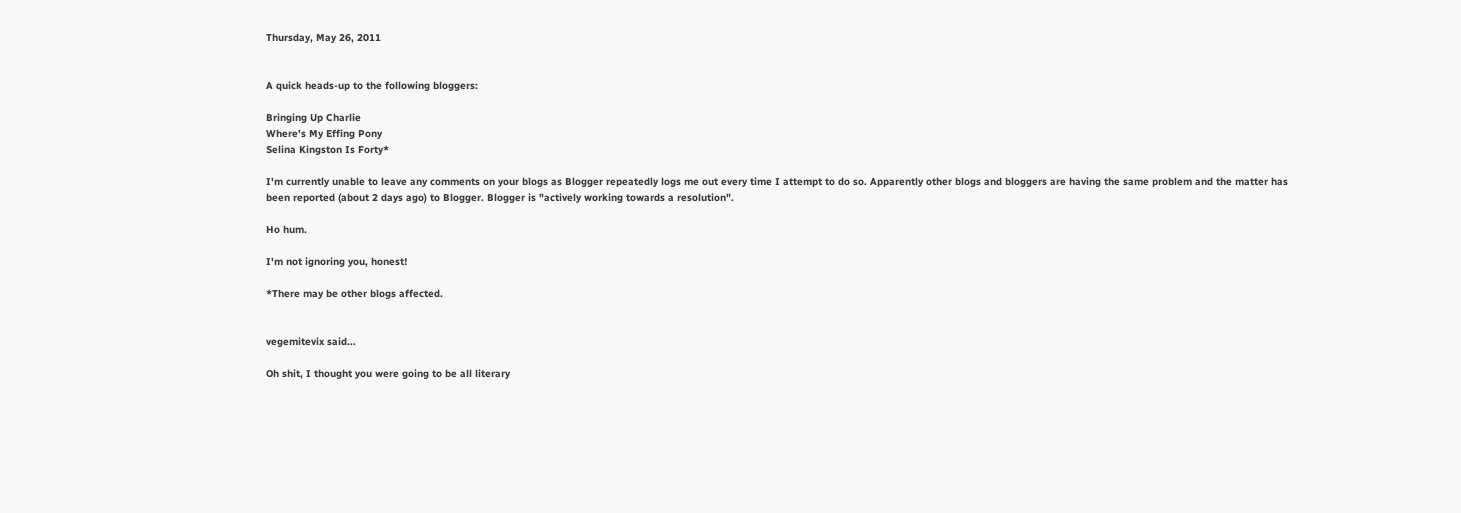Thursday, May 26, 2011


A quick heads-up to the following bloggers:

Bringing Up Charlie
Where's My Effing Pony
Selina Kingston Is Forty*

I'm currently unable to leave any comments on your blogs as Blogger repeatedly logs me out every time I attempt to do so. Apparently other blogs and bloggers are having the same problem and the matter has been reported (about 2 days ago) to Blogger. Blogger is "actively working towards a resolution".

Ho hum.

I'm not ignoring you, honest!

*There may be other blogs affected.


vegemitevix said...

Oh shit, I thought you were going to be all literary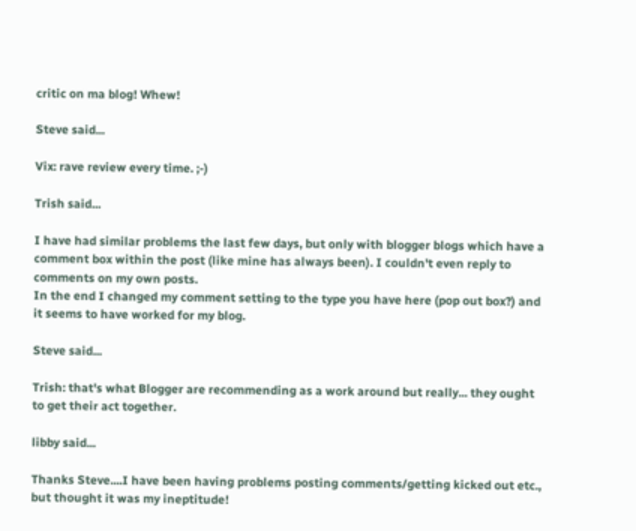critic on ma blog! Whew!

Steve said...

Vix: rave review every time. ;-)

Trish said...

I have had similar problems the last few days, but only with blogger blogs which have a comment box within the post (like mine has always been). I couldn't even reply to comments on my own posts.
In the end I changed my comment setting to the type you have here (pop out box?) and it seems to have worked for my blog.

Steve said...

Trish: that's what Blogger are recommending as a work around but really... they ought to get their act together.

libby said...

Thanks Steve....I have been having problems posting comments/getting kicked out etc., but thought it was my ineptitude!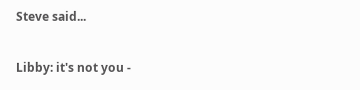Steve said...

Libby: it's not you -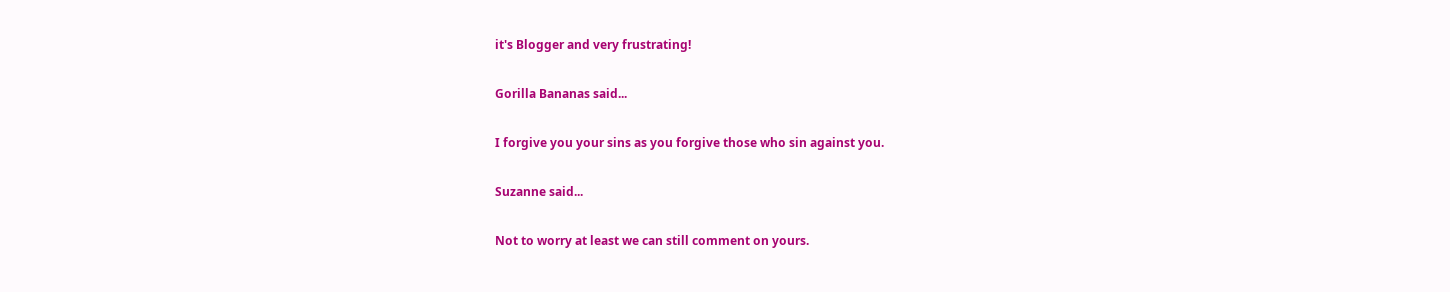it's Blogger and very frustrating!

Gorilla Bananas said...

I forgive you your sins as you forgive those who sin against you.

Suzanne said...

Not to worry at least we can still comment on yours.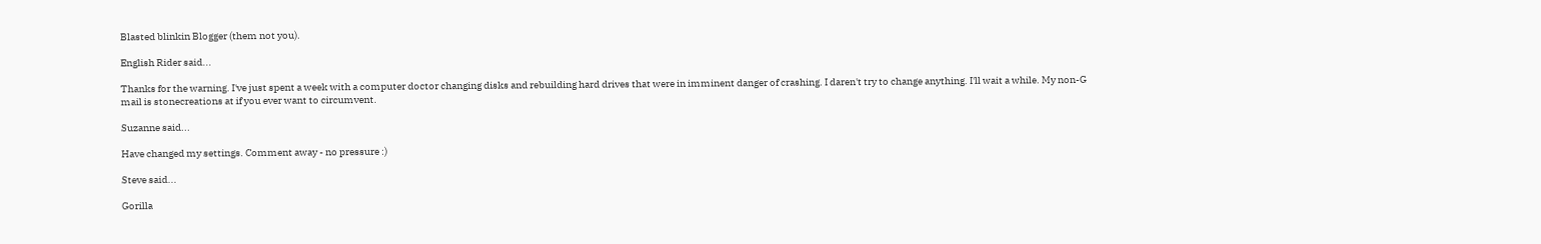Blasted blinkin Blogger (them not you).

English Rider said...

Thanks for the warning. I've just spent a week with a computer doctor changing disks and rebuilding hard drives that were in imminent danger of crashing. I daren't try to change anything. I'll wait a while. My non-G mail is stonecreations at if you ever want to circumvent.

Suzanne said...

Have changed my settings. Comment away - no pressure :)

Steve said...

Gorilla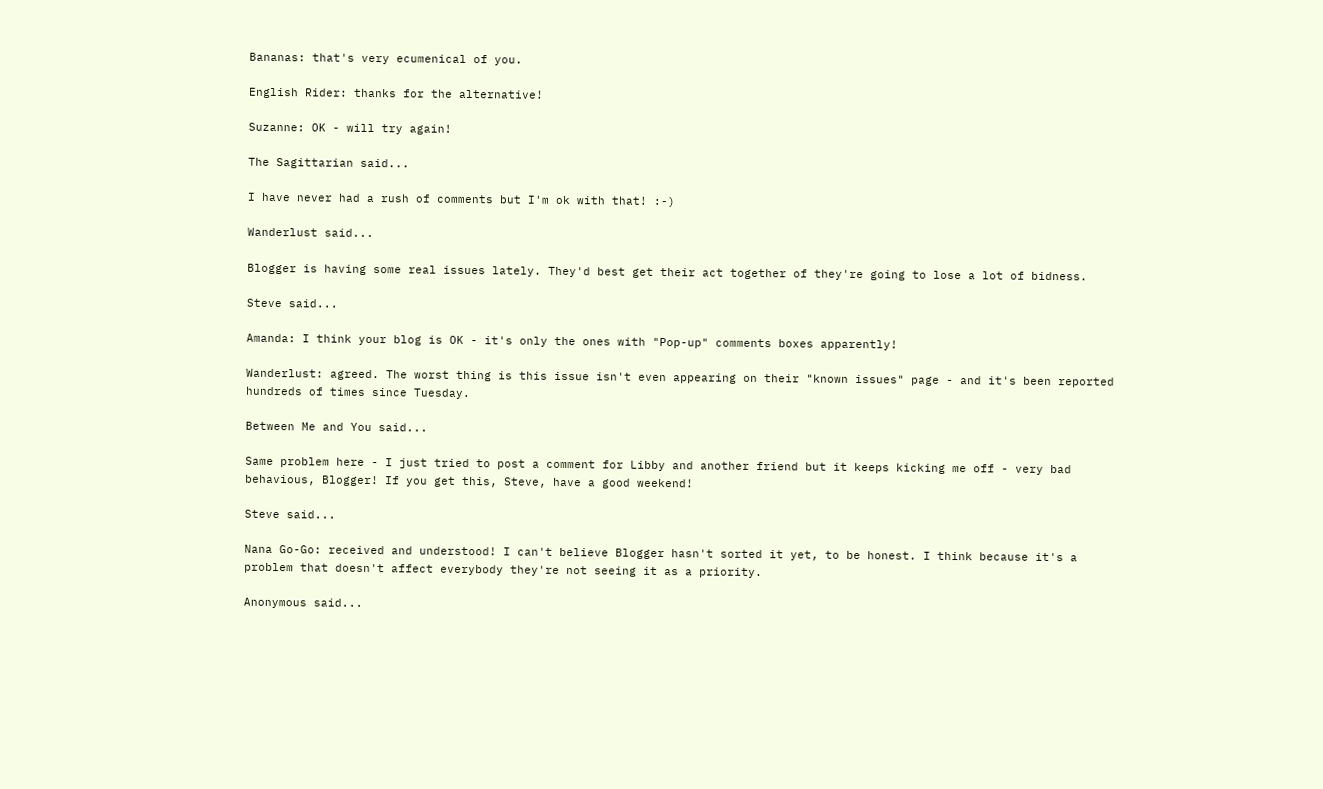Bananas: that's very ecumenical of you.

English Rider: thanks for the alternative!

Suzanne: OK - will try again!

The Sagittarian said...

I have never had a rush of comments but I'm ok with that! :-)

Wanderlust said...

Blogger is having some real issues lately. They'd best get their act together of they're going to lose a lot of bidness.

Steve said...

Amanda: I think your blog is OK - it's only the ones with "Pop-up" comments boxes apparently!

Wanderlust: agreed. The worst thing is this issue isn't even appearing on their "known issues" page - and it's been reported hundreds of times since Tuesday.

Between Me and You said...

Same problem here - I just tried to post a comment for Libby and another friend but it keeps kicking me off - very bad behavious, Blogger! If you get this, Steve, have a good weekend!

Steve said...

Nana Go-Go: received and understood! I can't believe Blogger hasn't sorted it yet, to be honest. I think because it's a problem that doesn't affect everybody they're not seeing it as a priority.

Anonymous said...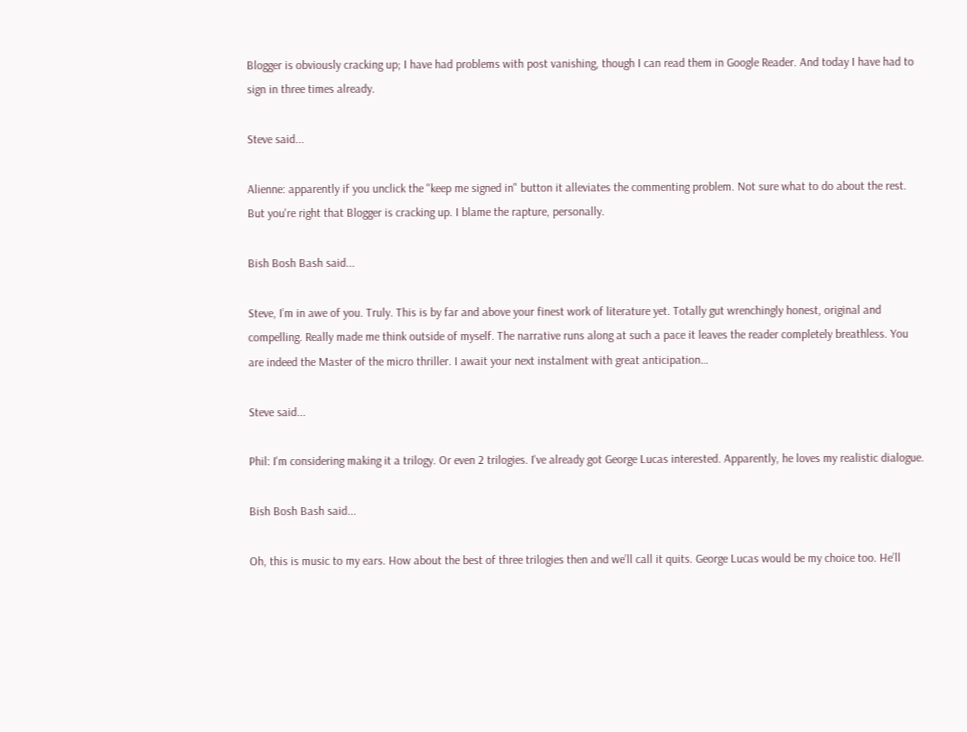Blogger is obviously cracking up; I have had problems with post vanishing, though I can read them in Google Reader. And today I have had to sign in three times already.

Steve said...

Alienne: apparently if you unclick the "keep me signed in" button it alleviates the commenting problem. Not sure what to do about the rest. But you're right that Blogger is cracking up. I blame the rapture, personally.

Bish Bosh Bash said...

Steve, I’m in awe of you. Truly. This is by far and above your finest work of literature yet. Totally gut wrenchingly honest, original and compelling. Really made me think outside of myself. The narrative runs along at such a pace it leaves the reader completely breathless. You are indeed the Master of the micro thriller. I await your next instalment with great anticipation…

Steve said...

Phil: I'm considering making it a trilogy. Or even 2 trilogies. I've already got George Lucas interested. Apparently, he loves my realistic dialogue.

Bish Bosh Bash said...

Oh, this is music to my ears. How about the best of three trilogies then and we’ll call it quits. George Lucas would be my choice too. He’ll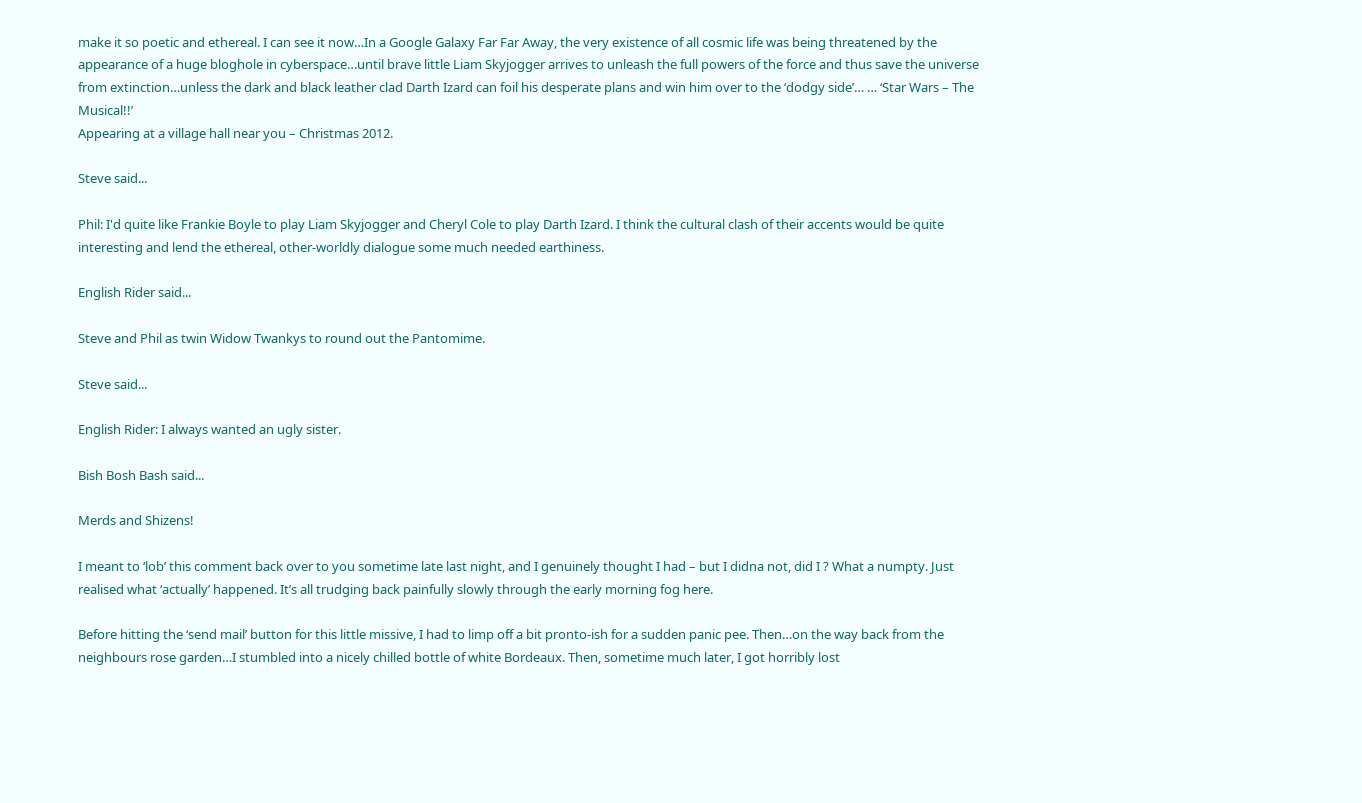make it so poetic and ethereal. I can see it now…In a Google Galaxy Far Far Away, the very existence of all cosmic life was being threatened by the appearance of a huge bloghole in cyberspace…until brave little Liam Skyjogger arrives to unleash the full powers of the force and thus save the universe from extinction…unless the dark and black leather clad Darth Izard can foil his desperate plans and win him over to the ‘dodgy side’… … ‘Star Wars – The Musical!!’
Appearing at a village hall near you – Christmas 2012.

Steve said...

Phil: I'd quite like Frankie Boyle to play Liam Skyjogger and Cheryl Cole to play Darth Izard. I think the cultural clash of their accents would be quite interesting and lend the ethereal, other-worldly dialogue some much needed earthiness.

English Rider said...

Steve and Phil as twin Widow Twankys to round out the Pantomime.

Steve said...

English Rider: I always wanted an ugly sister.

Bish Bosh Bash said...

Merds and Shizens!

I meant to ‘lob’ this comment back over to you sometime late last night, and I genuinely thought I had – but I didna not, did I ? What a numpty. Just realised what ‘actually’ happened. It’s all trudging back painfully slowly through the early morning fog here.

Before hitting the ‘send mail’ button for this little missive, I had to limp off a bit pronto-ish for a sudden panic pee. Then…on the way back from the neighbours rose garden…I stumbled into a nicely chilled bottle of white Bordeaux. Then, sometime much later, I got horribly lost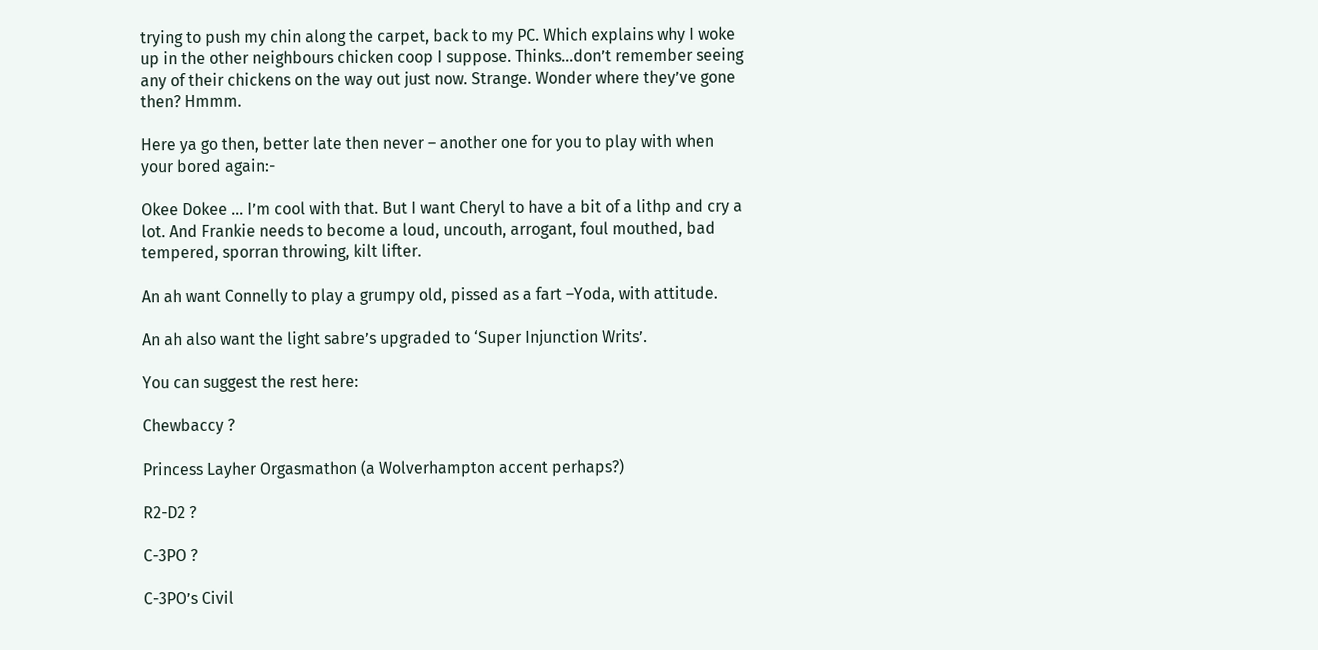trying to push my chin along the carpet, back to my PC. Which explains why I woke up in the other neighbours chicken coop I suppose. Thinks…don’t remember seeing any of their chickens on the way out just now. Strange. Wonder where they’ve gone then? Hmmm.

Here ya go then, better late then never – another one for you to play with when your bored again:-

Okee Dokee … I’m cool with that. But I want Cheryl to have a bit of a lithp and cry a lot. And Frankie needs to become a loud, uncouth, arrogant, foul mouthed, bad tempered, sporran throwing, kilt lifter.

An ah want Connelly to play a grumpy old, pissed as a fart –Yoda, with attitude.

An ah also want the light sabre’s upgraded to ‘Super Injunction Writs’.

You can suggest the rest here:

Chewbaccy ?

Princess Layher Orgasmathon (a Wolverhampton accent perhaps?)

R2-D2 ?

C-3PO ?

C-3PO’s Civil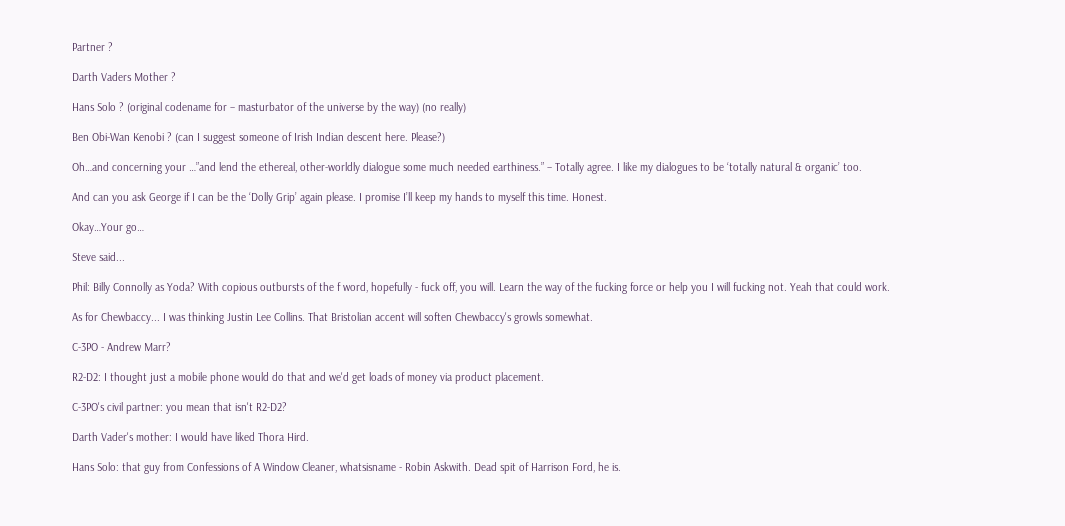Partner ?

Darth Vaders Mother ?

Hans Solo ? (original codename for – masturbator of the universe by the way) (no really)

Ben Obi-Wan Kenobi ? (can I suggest someone of Irish Indian descent here. Please?)

Oh…and concerning your …”and lend the ethereal, other-worldly dialogue some much needed earthiness.” – Totally agree. I like my dialogues to be ‘totally natural & organic’ too.

And can you ask George if I can be the ‘Dolly Grip’ again please. I promise I’ll keep my hands to myself this time. Honest.

Okay…Your go…

Steve said...

Phil: Billy Connolly as Yoda? With copious outbursts of the f word, hopefully - fuck off, you will. Learn the way of the fucking force or help you I will fucking not. Yeah that could work.

As for Chewbaccy... I was thinking Justin Lee Collins. That Bristolian accent will soften Chewbaccy's growls somewhat.

C-3PO - Andrew Marr?

R2-D2: I thought just a mobile phone would do that and we'd get loads of money via product placement.

C-3PO's civil partner: you mean that isn't R2-D2?

Darth Vader's mother: I would have liked Thora Hird.

Hans Solo: that guy from Confessions of A Window Cleaner, whatsisname - Robin Askwith. Dead spit of Harrison Ford, he is.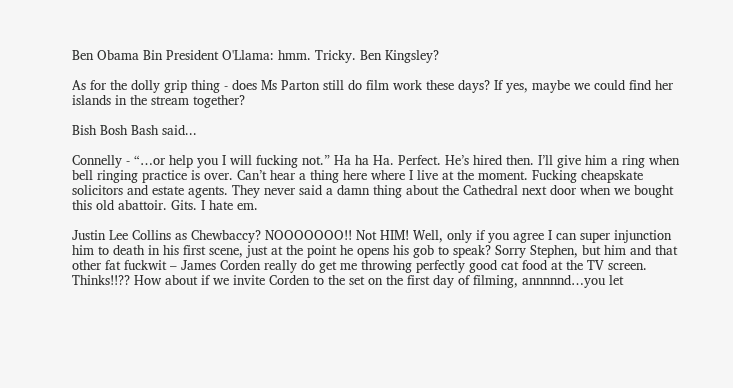Ben Obama Bin President O'Llama: hmm. Tricky. Ben Kingsley?

As for the dolly grip thing - does Ms Parton still do film work these days? If yes, maybe we could find her islands in the stream together?

Bish Bosh Bash said...

Connelly - “…or help you I will fucking not.” Ha ha Ha. Perfect. He’s hired then. I’ll give him a ring when bell ringing practice is over. Can’t hear a thing here where I live at the moment. Fucking cheapskate solicitors and estate agents. They never said a damn thing about the Cathedral next door when we bought this old abattoir. Gits. I hate em.

Justin Lee Collins as Chewbaccy? NOOOOOOO!! Not HIM! Well, only if you agree I can super injunction him to death in his first scene, just at the point he opens his gob to speak? Sorry Stephen, but him and that other fat fuckwit – James Corden really do get me throwing perfectly good cat food at the TV screen. Thinks!!?? How about if we invite Corden to the set on the first day of filming, annnnnd…you let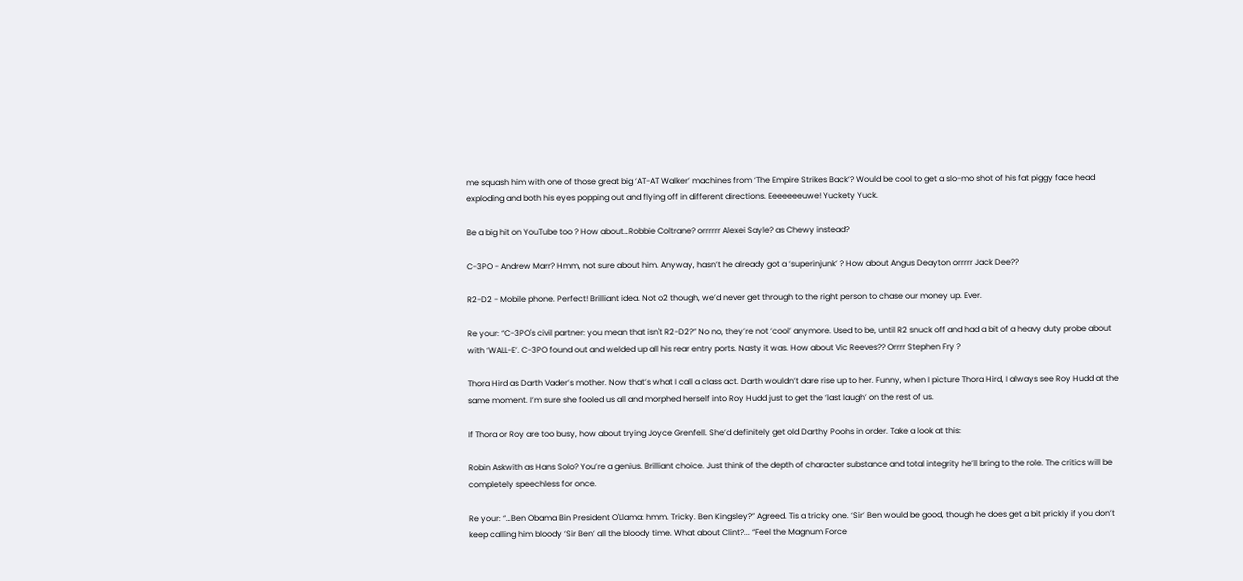me squash him with one of those great big ‘AT-AT Walker’ machines from ‘The Empire Strikes Back’? Would be cool to get a slo-mo shot of his fat piggy face head exploding and both his eyes popping out and flying off in different directions. Eeeeeeeuwe! Yuckety Yuck.

Be a big hit on YouTube too ? How about…Robbie Coltrane? orrrrrr Alexei Sayle? as Chewy instead?

C-3PO - Andrew Marr? Hmm, not sure about him. Anyway, hasn’t he already got a ‘superinjunk’ ? How about Angus Deayton orrrrr Jack Dee??

R2-D2 - Mobile phone. Perfect! Brilliant idea. Not o2 though, we’d never get through to the right person to chase our money up. Ever.

Re your: “C-3PO's civil partner: you mean that isn't R2-D2?” No no, they’re not ‘cool’ anymore. Used to be, until R2 snuck off and had a bit of a heavy duty probe about with ‘WALL-E’. C-3PO found out and welded up all his rear entry ports. Nasty it was. How about Vic Reeves?? Orrrr Stephen Fry ?

Thora Hird as Darth Vader’s mother. Now that’s what I call a class act. Darth wouldn’t dare rise up to her. Funny, when I picture Thora Hird, I always see Roy Hudd at the same moment. I’m sure she fooled us all and morphed herself into Roy Hudd just to get the ‘last laugh’ on the rest of us.

If Thora or Roy are too busy, how about trying Joyce Grenfell. She’d definitely get old Darthy Poohs in order. Take a look at this:

Robin Askwith as Hans Solo? You’re a genius. Brilliant choice. Just think of the depth of character substance and total integrity he’ll bring to the role. The critics will be completely speechless for once.

Re your: “…Ben Obama Bin President O'Llama: hmm. Tricky. Ben Kingsley?” Agreed. Tis a tricky one. ‘Sir’ Ben would be good, though he does get a bit prickly if you don’t keep calling him bloody ‘Sir Ben’ all the bloody time. What about Clint?... “Feel the Magnum Force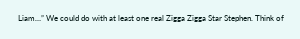Liam…” We could do with at least one real Zigga Zigga Star Stephen. Think of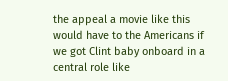the appeal a movie like this would have to the Americans if we got Clint baby onboard in a central role like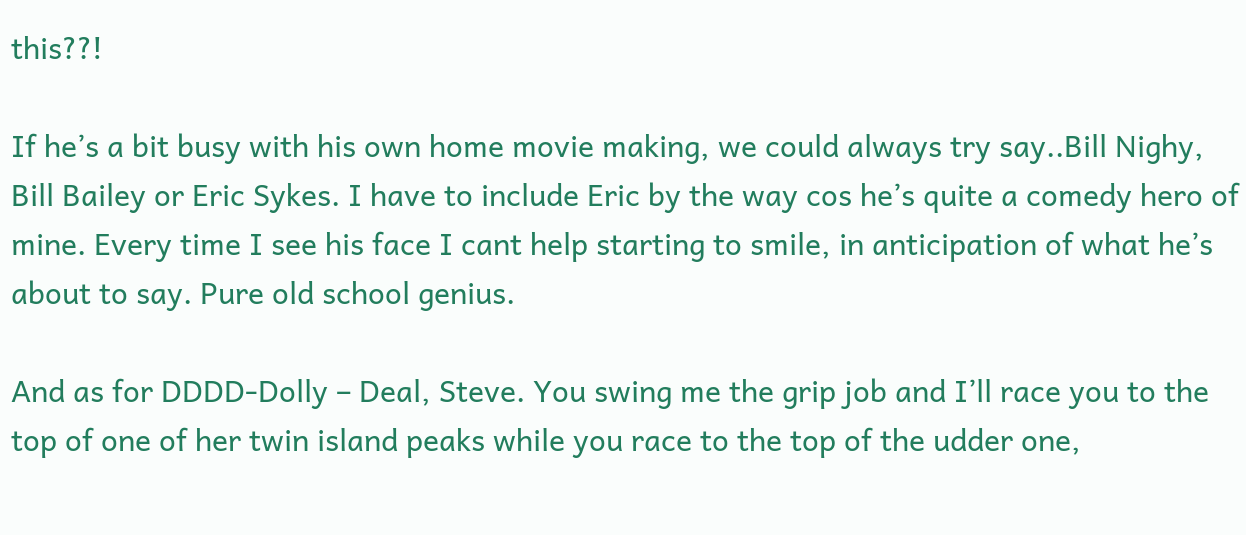this??!

If he’s a bit busy with his own home movie making, we could always try say..Bill Nighy, Bill Bailey or Eric Sykes. I have to include Eric by the way cos he’s quite a comedy hero of mine. Every time I see his face I cant help starting to smile, in anticipation of what he’s about to say. Pure old school genius.

And as for DDDD-Dolly – Deal, Steve. You swing me the grip job and I’ll race you to the top of one of her twin island peaks while you race to the top of the udder one,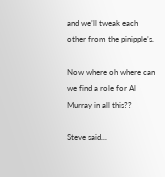and we’ll tweak each other from the pinipple’s.

Now where oh where can we find a role for Al Murray in all this??

Steve said...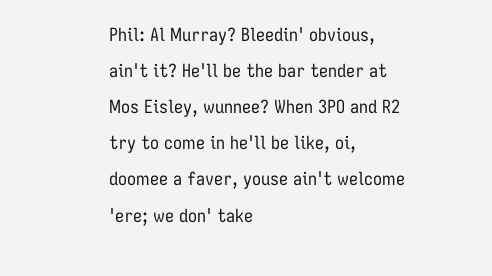Phil: Al Murray? Bleedin' obvious, ain't it? He'll be the bar tender at Mos Eisley, wunnee? When 3PO and R2 try to come in he'll be like, oi, doomee a faver, youse ain't welcome 'ere; we don' take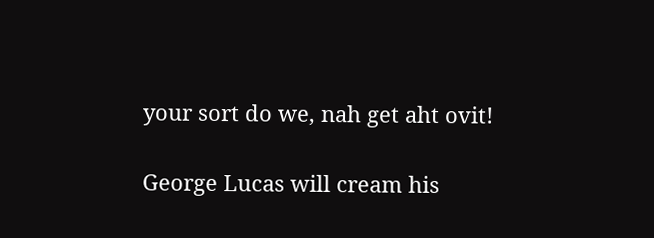your sort do we, nah get aht ovit!

George Lucas will cream his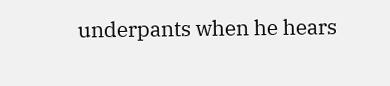underpants when he hears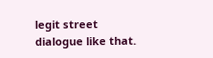legit street dialogue like that.